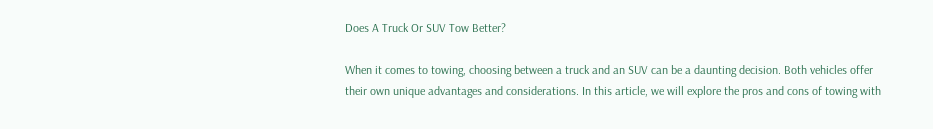Does A Truck Or SUV Tow Better?

When it comes to towing, choosing between a truck and an SUV can be a daunting decision. Both vehicles offer their own unique advantages and considerations. In this article, we will explore the pros and cons of towing with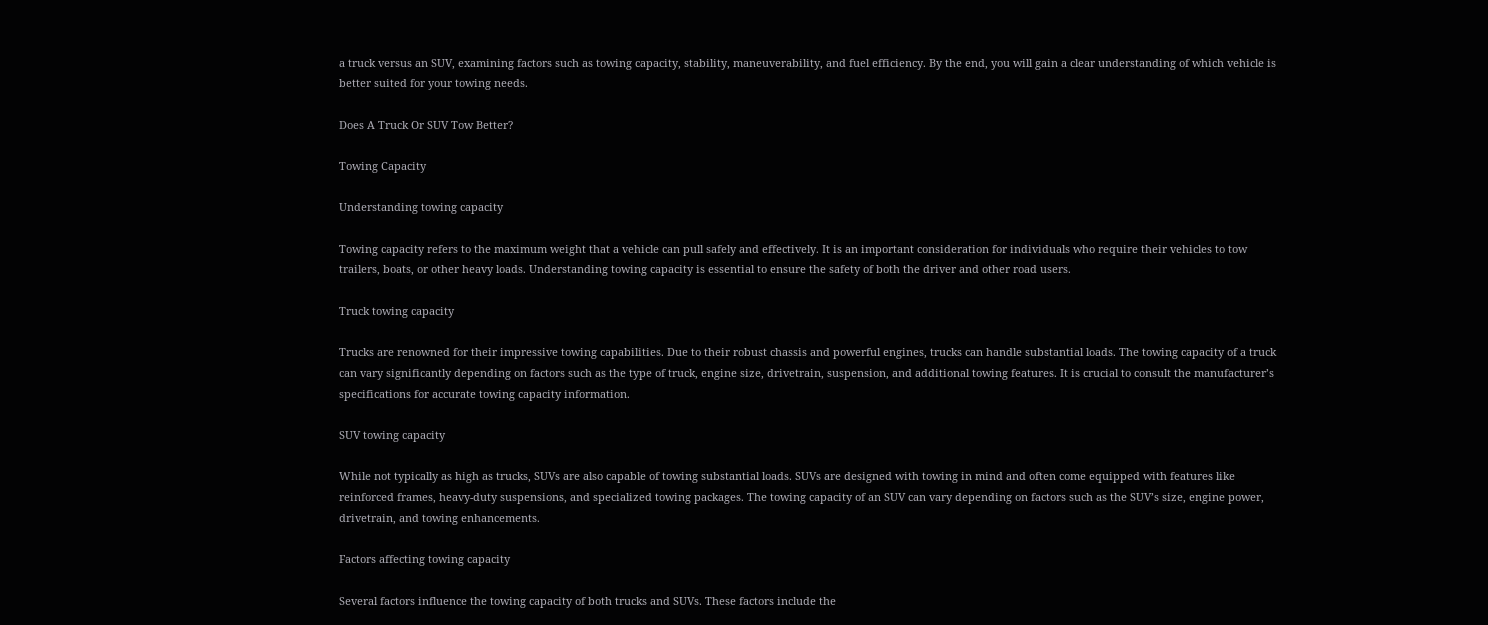a truck versus an SUV, examining factors such as towing capacity, stability, maneuverability, and fuel efficiency. By the end, you will gain a clear understanding of which vehicle is better suited for your towing needs.

Does A Truck Or SUV Tow Better?

Towing Capacity

Understanding towing capacity

Towing capacity refers to the maximum weight that a vehicle can pull safely and effectively. It is an important consideration for individuals who require their vehicles to tow trailers, boats, or other heavy loads. Understanding towing capacity is essential to ensure the safety of both the driver and other road users.

Truck towing capacity

Trucks are renowned for their impressive towing capabilities. Due to their robust chassis and powerful engines, trucks can handle substantial loads. The towing capacity of a truck can vary significantly depending on factors such as the type of truck, engine size, drivetrain, suspension, and additional towing features. It is crucial to consult the manufacturer’s specifications for accurate towing capacity information.

SUV towing capacity

While not typically as high as trucks, SUVs are also capable of towing substantial loads. SUVs are designed with towing in mind and often come equipped with features like reinforced frames, heavy-duty suspensions, and specialized towing packages. The towing capacity of an SUV can vary depending on factors such as the SUV’s size, engine power, drivetrain, and towing enhancements.

Factors affecting towing capacity

Several factors influence the towing capacity of both trucks and SUVs. These factors include the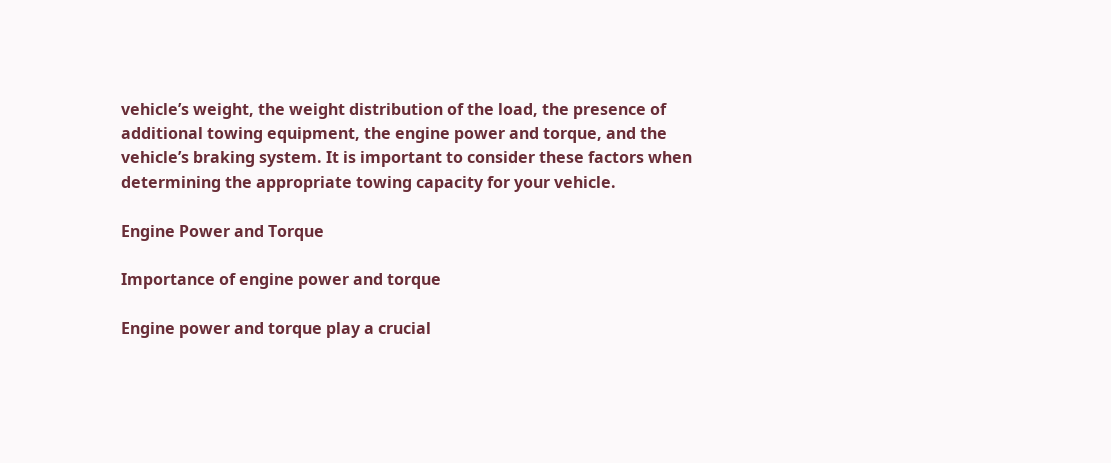vehicle’s weight, the weight distribution of the load, the presence of additional towing equipment, the engine power and torque, and the vehicle’s braking system. It is important to consider these factors when determining the appropriate towing capacity for your vehicle.

Engine Power and Torque

Importance of engine power and torque

Engine power and torque play a crucial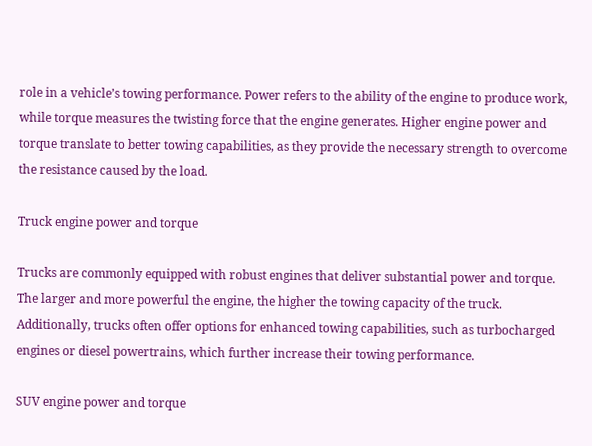role in a vehicle’s towing performance. Power refers to the ability of the engine to produce work, while torque measures the twisting force that the engine generates. Higher engine power and torque translate to better towing capabilities, as they provide the necessary strength to overcome the resistance caused by the load.

Truck engine power and torque

Trucks are commonly equipped with robust engines that deliver substantial power and torque. The larger and more powerful the engine, the higher the towing capacity of the truck. Additionally, trucks often offer options for enhanced towing capabilities, such as turbocharged engines or diesel powertrains, which further increase their towing performance.

SUV engine power and torque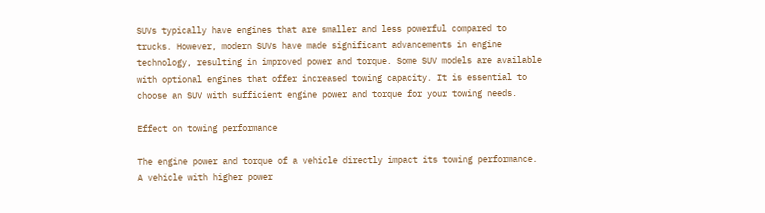SUVs typically have engines that are smaller and less powerful compared to trucks. However, modern SUVs have made significant advancements in engine technology, resulting in improved power and torque. Some SUV models are available with optional engines that offer increased towing capacity. It is essential to choose an SUV with sufficient engine power and torque for your towing needs.

Effect on towing performance

The engine power and torque of a vehicle directly impact its towing performance. A vehicle with higher power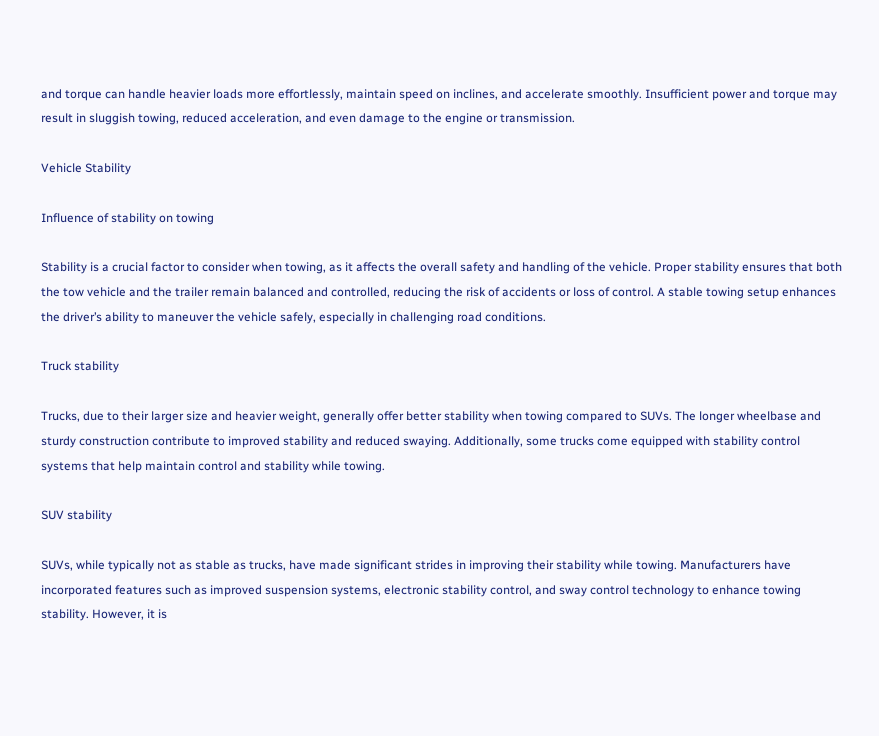and torque can handle heavier loads more effortlessly, maintain speed on inclines, and accelerate smoothly. Insufficient power and torque may result in sluggish towing, reduced acceleration, and even damage to the engine or transmission.

Vehicle Stability

Influence of stability on towing

Stability is a crucial factor to consider when towing, as it affects the overall safety and handling of the vehicle. Proper stability ensures that both the tow vehicle and the trailer remain balanced and controlled, reducing the risk of accidents or loss of control. A stable towing setup enhances the driver’s ability to maneuver the vehicle safely, especially in challenging road conditions.

Truck stability

Trucks, due to their larger size and heavier weight, generally offer better stability when towing compared to SUVs. The longer wheelbase and sturdy construction contribute to improved stability and reduced swaying. Additionally, some trucks come equipped with stability control systems that help maintain control and stability while towing.

SUV stability

SUVs, while typically not as stable as trucks, have made significant strides in improving their stability while towing. Manufacturers have incorporated features such as improved suspension systems, electronic stability control, and sway control technology to enhance towing stability. However, it is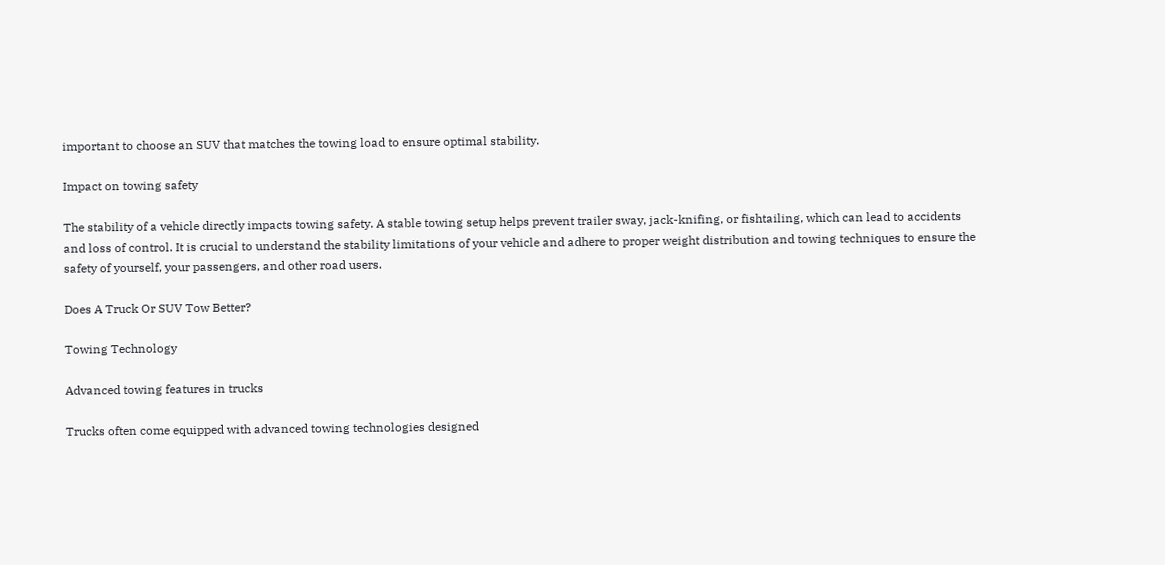important to choose an SUV that matches the towing load to ensure optimal stability.

Impact on towing safety

The stability of a vehicle directly impacts towing safety. A stable towing setup helps prevent trailer sway, jack-knifing, or fishtailing, which can lead to accidents and loss of control. It is crucial to understand the stability limitations of your vehicle and adhere to proper weight distribution and towing techniques to ensure the safety of yourself, your passengers, and other road users.

Does A Truck Or SUV Tow Better?

Towing Technology

Advanced towing features in trucks

Trucks often come equipped with advanced towing technologies designed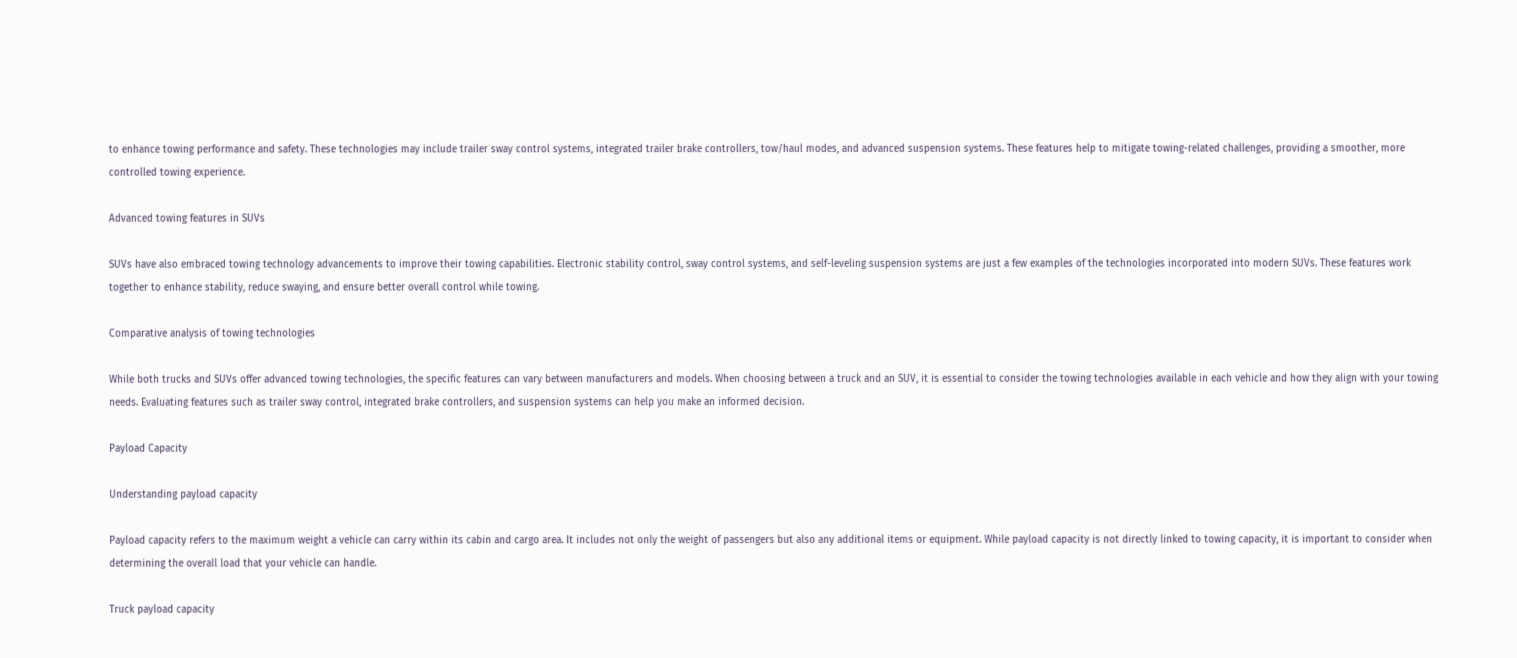to enhance towing performance and safety. These technologies may include trailer sway control systems, integrated trailer brake controllers, tow/haul modes, and advanced suspension systems. These features help to mitigate towing-related challenges, providing a smoother, more controlled towing experience.

Advanced towing features in SUVs

SUVs have also embraced towing technology advancements to improve their towing capabilities. Electronic stability control, sway control systems, and self-leveling suspension systems are just a few examples of the technologies incorporated into modern SUVs. These features work together to enhance stability, reduce swaying, and ensure better overall control while towing.

Comparative analysis of towing technologies

While both trucks and SUVs offer advanced towing technologies, the specific features can vary between manufacturers and models. When choosing between a truck and an SUV, it is essential to consider the towing technologies available in each vehicle and how they align with your towing needs. Evaluating features such as trailer sway control, integrated brake controllers, and suspension systems can help you make an informed decision.

Payload Capacity

Understanding payload capacity

Payload capacity refers to the maximum weight a vehicle can carry within its cabin and cargo area. It includes not only the weight of passengers but also any additional items or equipment. While payload capacity is not directly linked to towing capacity, it is important to consider when determining the overall load that your vehicle can handle.

Truck payload capacity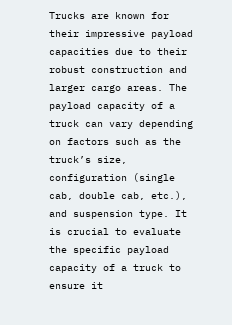Trucks are known for their impressive payload capacities due to their robust construction and larger cargo areas. The payload capacity of a truck can vary depending on factors such as the truck’s size, configuration (single cab, double cab, etc.), and suspension type. It is crucial to evaluate the specific payload capacity of a truck to ensure it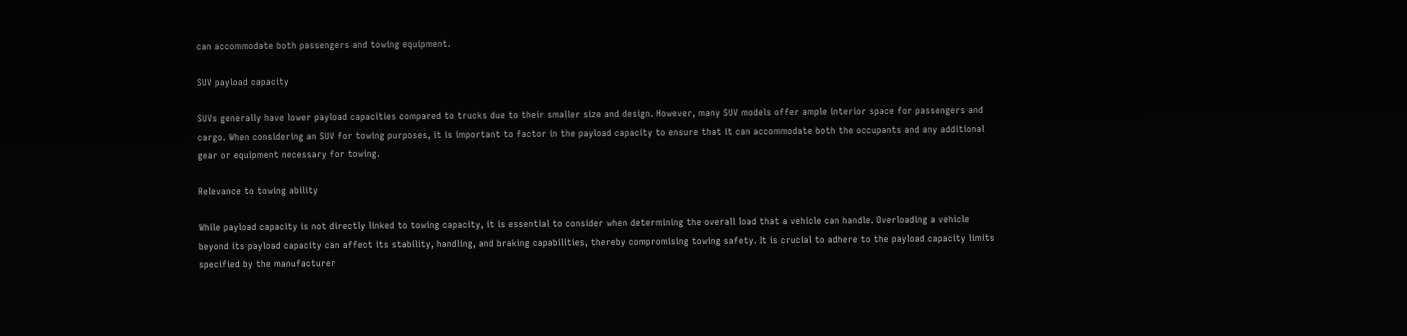can accommodate both passengers and towing equipment.

SUV payload capacity

SUVs generally have lower payload capacities compared to trucks due to their smaller size and design. However, many SUV models offer ample interior space for passengers and cargo. When considering an SUV for towing purposes, it is important to factor in the payload capacity to ensure that it can accommodate both the occupants and any additional gear or equipment necessary for towing.

Relevance to towing ability

While payload capacity is not directly linked to towing capacity, it is essential to consider when determining the overall load that a vehicle can handle. Overloading a vehicle beyond its payload capacity can affect its stability, handling, and braking capabilities, thereby compromising towing safety. It is crucial to adhere to the payload capacity limits specified by the manufacturer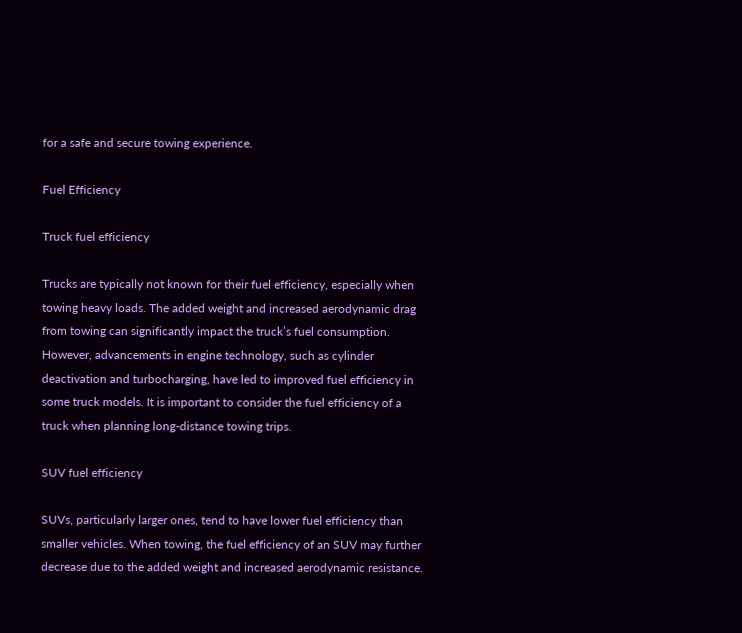for a safe and secure towing experience.

Fuel Efficiency

Truck fuel efficiency

Trucks are typically not known for their fuel efficiency, especially when towing heavy loads. The added weight and increased aerodynamic drag from towing can significantly impact the truck’s fuel consumption. However, advancements in engine technology, such as cylinder deactivation and turbocharging, have led to improved fuel efficiency in some truck models. It is important to consider the fuel efficiency of a truck when planning long-distance towing trips.

SUV fuel efficiency

SUVs, particularly larger ones, tend to have lower fuel efficiency than smaller vehicles. When towing, the fuel efficiency of an SUV may further decrease due to the added weight and increased aerodynamic resistance.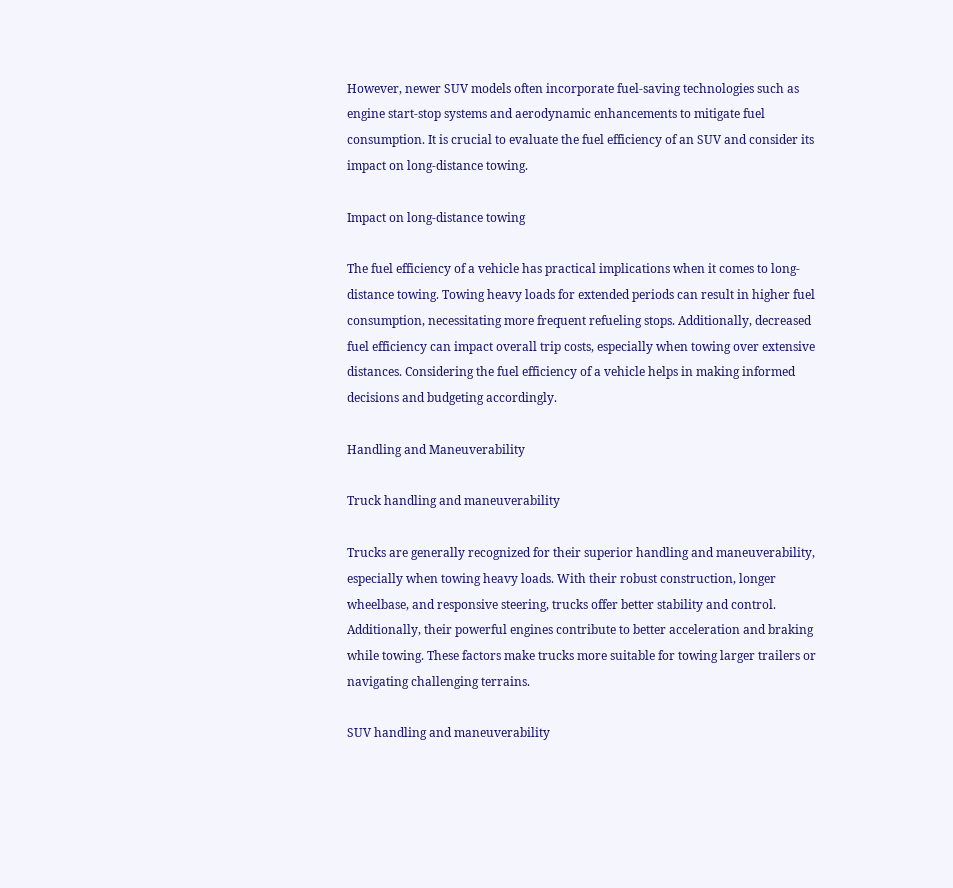However, newer SUV models often incorporate fuel-saving technologies such as engine start-stop systems and aerodynamic enhancements to mitigate fuel consumption. It is crucial to evaluate the fuel efficiency of an SUV and consider its impact on long-distance towing.

Impact on long-distance towing

The fuel efficiency of a vehicle has practical implications when it comes to long-distance towing. Towing heavy loads for extended periods can result in higher fuel consumption, necessitating more frequent refueling stops. Additionally, decreased fuel efficiency can impact overall trip costs, especially when towing over extensive distances. Considering the fuel efficiency of a vehicle helps in making informed decisions and budgeting accordingly.

Handling and Maneuverability

Truck handling and maneuverability

Trucks are generally recognized for their superior handling and maneuverability, especially when towing heavy loads. With their robust construction, longer wheelbase, and responsive steering, trucks offer better stability and control. Additionally, their powerful engines contribute to better acceleration and braking while towing. These factors make trucks more suitable for towing larger trailers or navigating challenging terrains.

SUV handling and maneuverability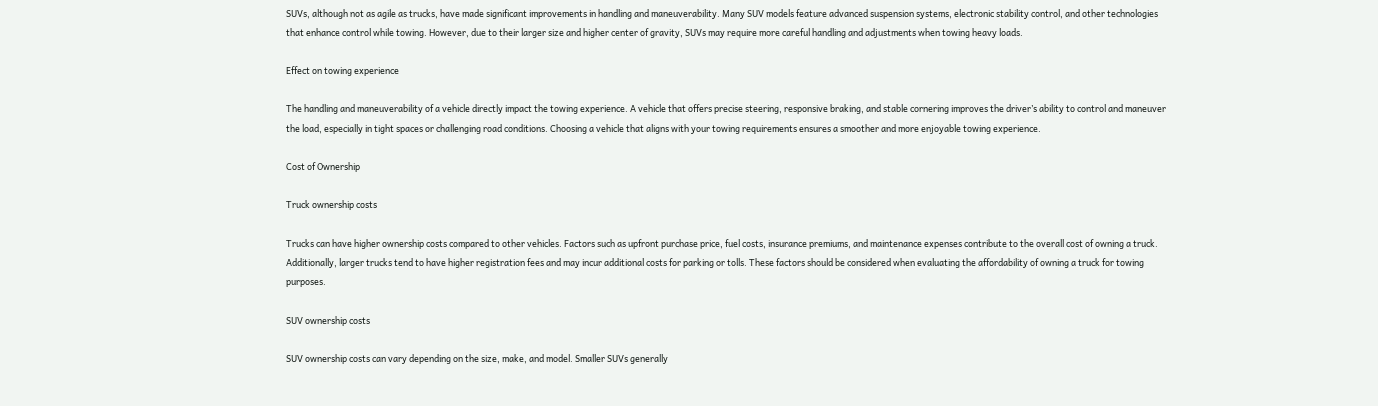SUVs, although not as agile as trucks, have made significant improvements in handling and maneuverability. Many SUV models feature advanced suspension systems, electronic stability control, and other technologies that enhance control while towing. However, due to their larger size and higher center of gravity, SUVs may require more careful handling and adjustments when towing heavy loads.

Effect on towing experience

The handling and maneuverability of a vehicle directly impact the towing experience. A vehicle that offers precise steering, responsive braking, and stable cornering improves the driver’s ability to control and maneuver the load, especially in tight spaces or challenging road conditions. Choosing a vehicle that aligns with your towing requirements ensures a smoother and more enjoyable towing experience.

Cost of Ownership

Truck ownership costs

Trucks can have higher ownership costs compared to other vehicles. Factors such as upfront purchase price, fuel costs, insurance premiums, and maintenance expenses contribute to the overall cost of owning a truck. Additionally, larger trucks tend to have higher registration fees and may incur additional costs for parking or tolls. These factors should be considered when evaluating the affordability of owning a truck for towing purposes.

SUV ownership costs

SUV ownership costs can vary depending on the size, make, and model. Smaller SUVs generally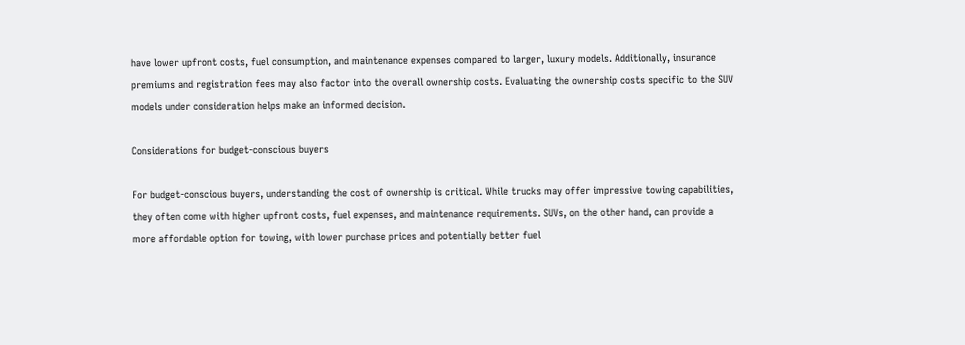have lower upfront costs, fuel consumption, and maintenance expenses compared to larger, luxury models. Additionally, insurance premiums and registration fees may also factor into the overall ownership costs. Evaluating the ownership costs specific to the SUV models under consideration helps make an informed decision.

Considerations for budget-conscious buyers

For budget-conscious buyers, understanding the cost of ownership is critical. While trucks may offer impressive towing capabilities, they often come with higher upfront costs, fuel expenses, and maintenance requirements. SUVs, on the other hand, can provide a more affordable option for towing, with lower purchase prices and potentially better fuel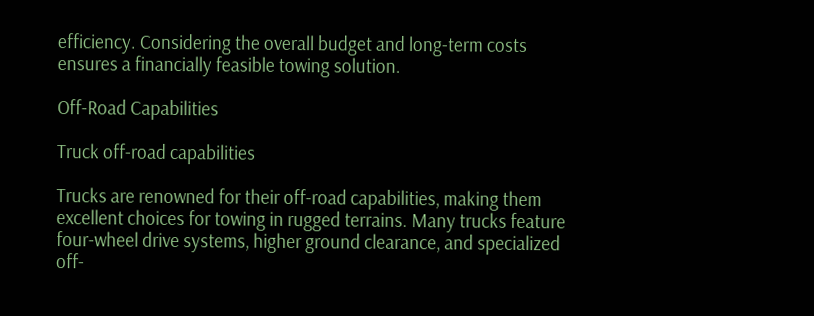efficiency. Considering the overall budget and long-term costs ensures a financially feasible towing solution.

Off-Road Capabilities

Truck off-road capabilities

Trucks are renowned for their off-road capabilities, making them excellent choices for towing in rugged terrains. Many trucks feature four-wheel drive systems, higher ground clearance, and specialized off-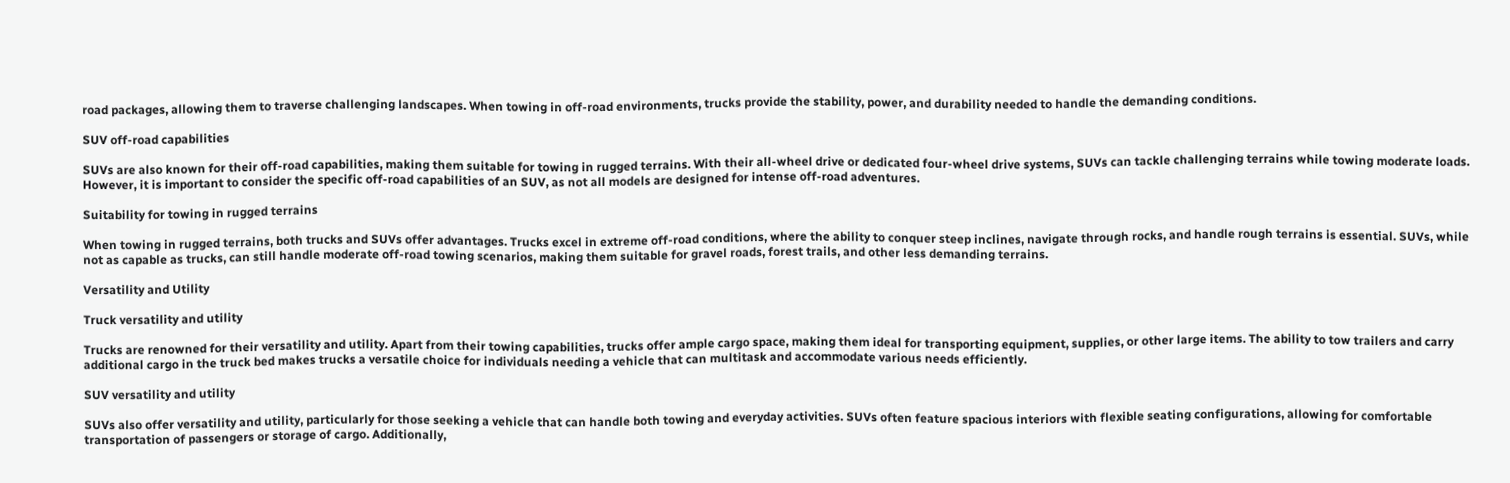road packages, allowing them to traverse challenging landscapes. When towing in off-road environments, trucks provide the stability, power, and durability needed to handle the demanding conditions.

SUV off-road capabilities

SUVs are also known for their off-road capabilities, making them suitable for towing in rugged terrains. With their all-wheel drive or dedicated four-wheel drive systems, SUVs can tackle challenging terrains while towing moderate loads. However, it is important to consider the specific off-road capabilities of an SUV, as not all models are designed for intense off-road adventures.

Suitability for towing in rugged terrains

When towing in rugged terrains, both trucks and SUVs offer advantages. Trucks excel in extreme off-road conditions, where the ability to conquer steep inclines, navigate through rocks, and handle rough terrains is essential. SUVs, while not as capable as trucks, can still handle moderate off-road towing scenarios, making them suitable for gravel roads, forest trails, and other less demanding terrains.

Versatility and Utility

Truck versatility and utility

Trucks are renowned for their versatility and utility. Apart from their towing capabilities, trucks offer ample cargo space, making them ideal for transporting equipment, supplies, or other large items. The ability to tow trailers and carry additional cargo in the truck bed makes trucks a versatile choice for individuals needing a vehicle that can multitask and accommodate various needs efficiently.

SUV versatility and utility

SUVs also offer versatility and utility, particularly for those seeking a vehicle that can handle both towing and everyday activities. SUVs often feature spacious interiors with flexible seating configurations, allowing for comfortable transportation of passengers or storage of cargo. Additionally,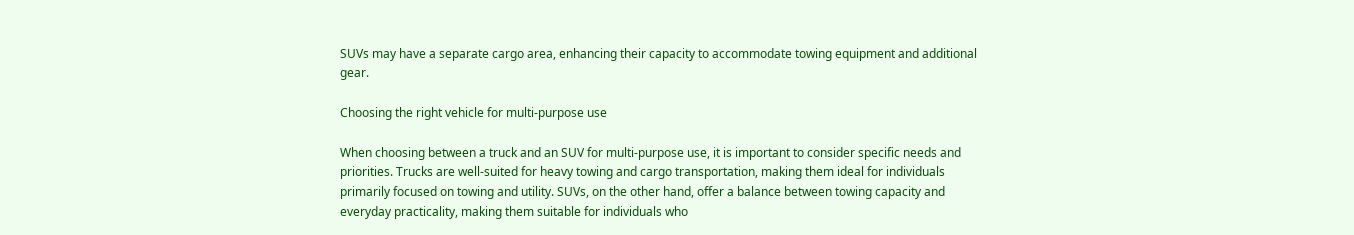SUVs may have a separate cargo area, enhancing their capacity to accommodate towing equipment and additional gear.

Choosing the right vehicle for multi-purpose use

When choosing between a truck and an SUV for multi-purpose use, it is important to consider specific needs and priorities. Trucks are well-suited for heavy towing and cargo transportation, making them ideal for individuals primarily focused on towing and utility. SUVs, on the other hand, offer a balance between towing capacity and everyday practicality, making them suitable for individuals who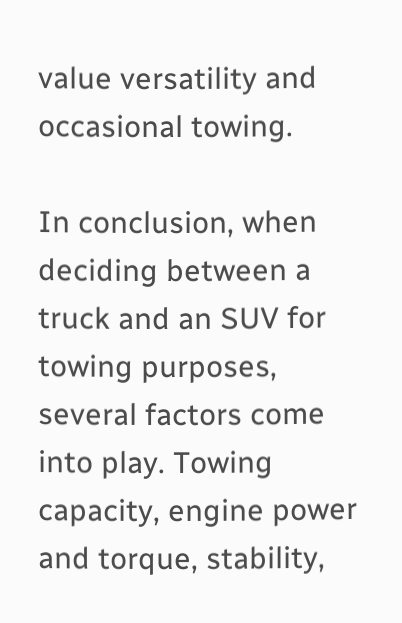value versatility and occasional towing.

In conclusion, when deciding between a truck and an SUV for towing purposes, several factors come into play. Towing capacity, engine power and torque, stability,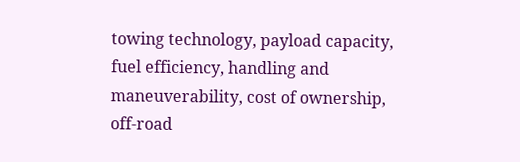towing technology, payload capacity, fuel efficiency, handling and maneuverability, cost of ownership, off-road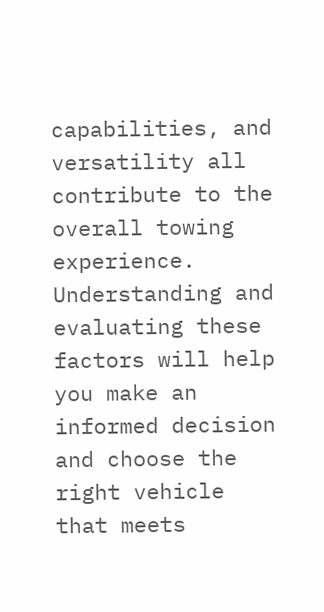capabilities, and versatility all contribute to the overall towing experience. Understanding and evaluating these factors will help you make an informed decision and choose the right vehicle that meets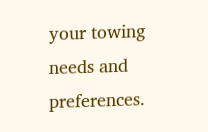your towing needs and preferences.